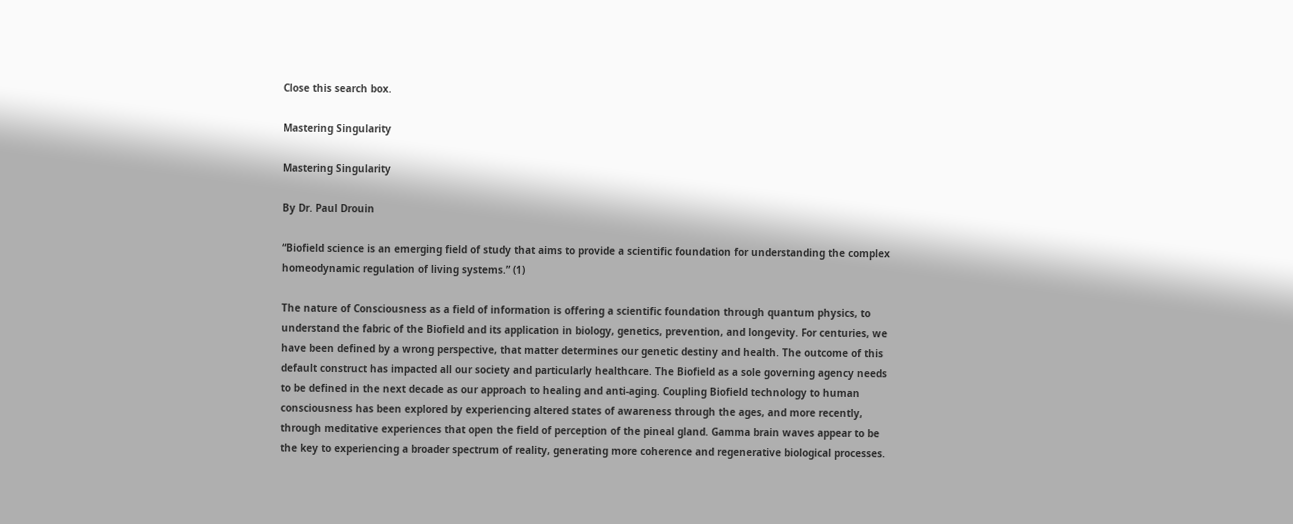Close this search box.

Mastering Singularity

Mastering Singularity

By Dr. Paul Drouin

“Biofield science is an emerging field of study that aims to provide a scientific foundation for understanding the complex homeodynamic regulation of living systems.” (1)

The nature of Consciousness as a field of information is offering a scientific foundation through quantum physics, to understand the fabric of the Biofield and its application in biology, genetics, prevention, and longevity. For centuries, we have been defined by a wrong perspective, that matter determines our genetic destiny and health. The outcome of this default construct has impacted all our society and particularly healthcare. The Biofield as a sole governing agency needs to be defined in the next decade as our approach to healing and anti-aging. Coupling Biofield technology to human consciousness has been explored by experiencing altered states of awareness through the ages, and more recently, through meditative experiences that open the field of perception of the pineal gland. Gamma brain waves appear to be the key to experiencing a broader spectrum of reality, generating more coherence and regenerative biological processes.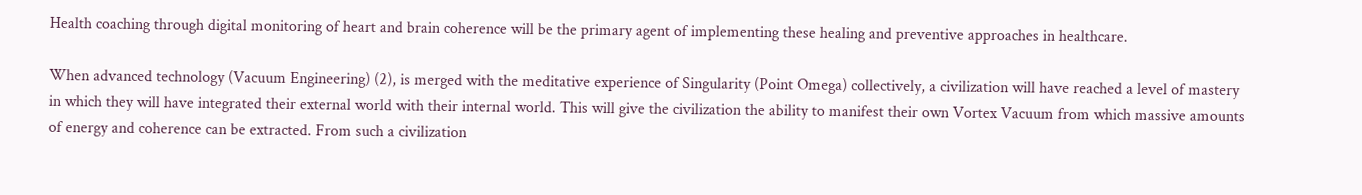Health coaching through digital monitoring of heart and brain coherence will be the primary agent of implementing these healing and preventive approaches in healthcare.

When advanced technology (Vacuum Engineering) (2), is merged with the meditative experience of Singularity (Point Omega) collectively, a civilization will have reached a level of mastery in which they will have integrated their external world with their internal world. This will give the civilization the ability to manifest their own Vortex Vacuum from which massive amounts of energy and coherence can be extracted. From such a civilization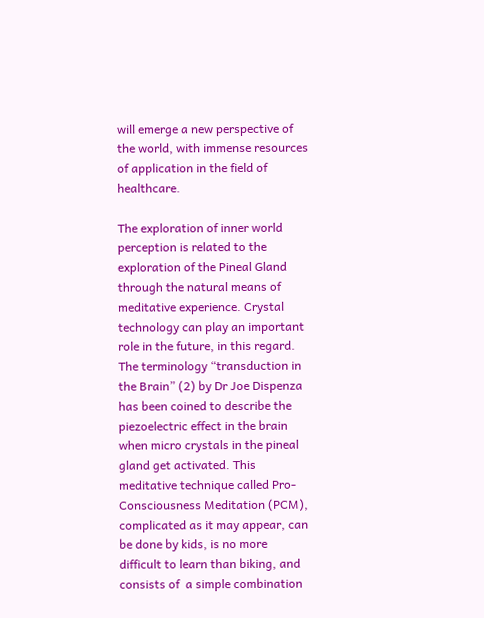will emerge a new perspective of the world, with immense resources of application in the field of healthcare.

The exploration of inner world perception is related to the exploration of the Pineal Gland through the natural means of meditative experience. Crystal technology can play an important role in the future, in this regard. The terminology “transduction in the Brain” (2) by Dr Joe Dispenza has been coined to describe the piezoelectric effect in the brain when micro crystals in the pineal gland get activated. This meditative technique called Pro-Consciousness Meditation (PCM), complicated as it may appear, can be done by kids, is no more difficult to learn than biking, and consists of  a simple combination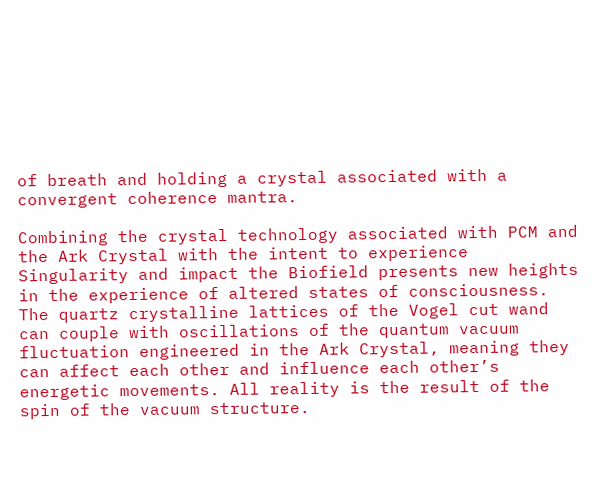of breath and holding a crystal associated with a convergent coherence mantra.

Combining the crystal technology associated with PCM and the Ark Crystal with the intent to experience Singularity and impact the Biofield presents new heights in the experience of altered states of consciousness. The quartz crystalline lattices of the Vogel cut wand can couple with oscillations of the quantum vacuum fluctuation engineered in the Ark Crystal, meaning they can affect each other and influence each other’s energetic movements. All reality is the result of the spin of the vacuum structure.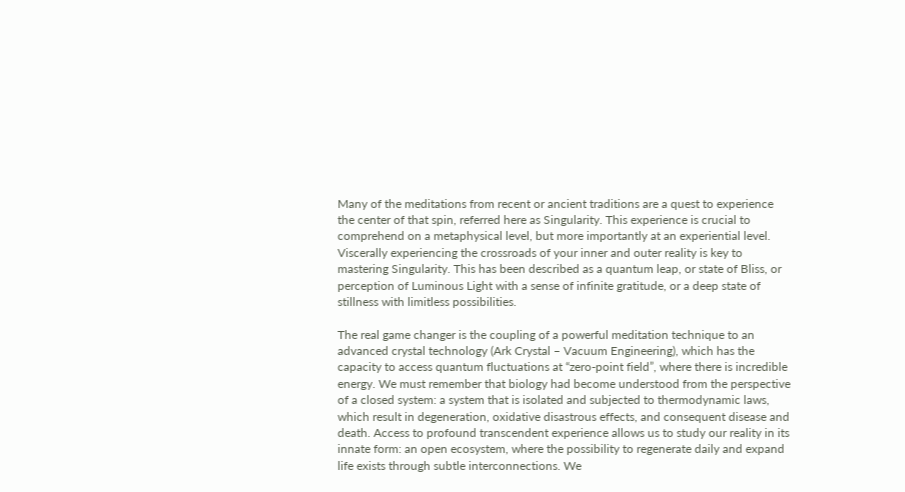Many of the meditations from recent or ancient traditions are a quest to experience the center of that spin, referred here as Singularity. This experience is crucial to comprehend on a metaphysical level, but more importantly at an experiential level. Viscerally experiencing the crossroads of your inner and outer reality is key to mastering Singularity. This has been described as a quantum leap, or state of Bliss, or perception of Luminous Light with a sense of infinite gratitude, or a deep state of stillness with limitless possibilities.

The real game changer is the coupling of a powerful meditation technique to an advanced crystal technology (Ark Crystal – Vacuum Engineering), which has the capacity to access quantum fluctuations at “zero-point field”, where there is incredible energy. We must remember that biology had become understood from the perspective of a closed system: a system that is isolated and subjected to thermodynamic laws, which result in degeneration, oxidative disastrous effects, and consequent disease and death. Access to profound transcendent experience allows us to study our reality in its innate form: an open ecosystem, where the possibility to regenerate daily and expand life exists through subtle interconnections. We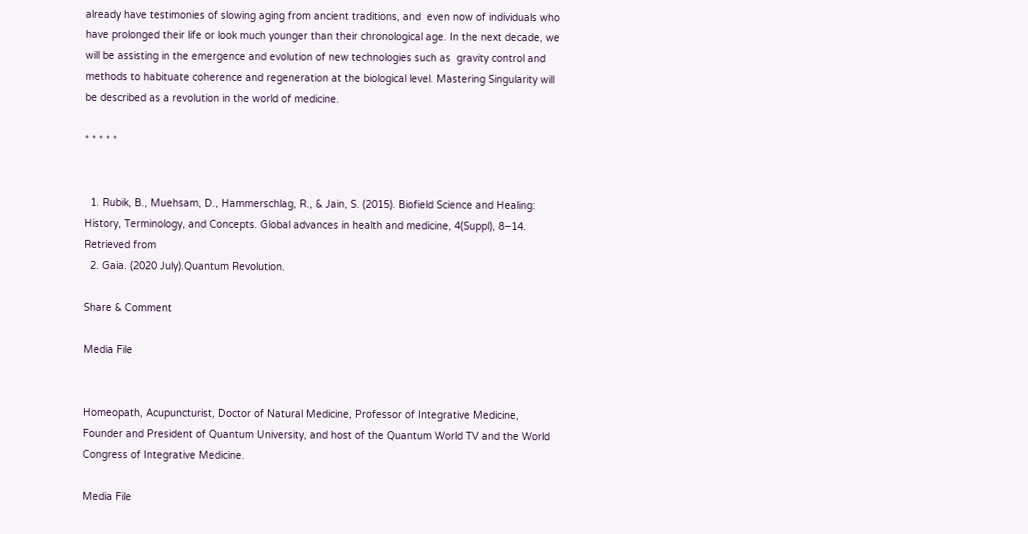already have testimonies of slowing aging from ancient traditions, and  even now of individuals who have prolonged their life or look much younger than their chronological age. In the next decade, we will be assisting in the emergence and evolution of new technologies such as  gravity control and methods to habituate coherence and regeneration at the biological level. Mastering Singularity will be described as a revolution in the world of medicine.

* * * * *


  1. Rubik, B., Muehsam, D., Hammerschlag, R., & Jain, S. (2015). Biofield Science and Healing: History, Terminology, and Concepts. Global advances in health and medicine, 4(Suppl), 8–14. Retrieved from
  2. Gaia. (2020 July).Quantum Revolution.

Share & Comment

Media File


Homeopath, Acupuncturist, Doctor of Natural Medicine, Professor of Integrative Medicine, Founder and President of Quantum University, and host of the Quantum World TV and the World Congress of Integrative Medicine.

Media File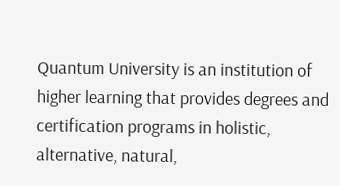Quantum University is an institution of higher learning that provides degrees and certification programs in holistic, alternative, natural,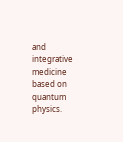and integrative medicine based on quantum physics.